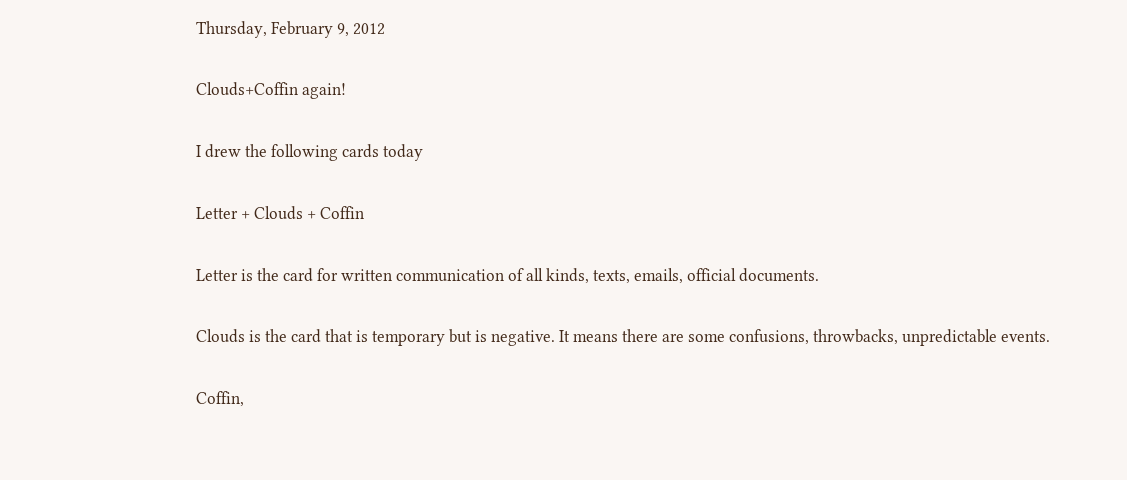Thursday, February 9, 2012

Clouds+Coffin again!

I drew the following cards today

Letter + Clouds + Coffin

Letter is the card for written communication of all kinds, texts, emails, official documents.

Clouds is the card that is temporary but is negative. It means there are some confusions, throwbacks, unpredictable events.

Coffin,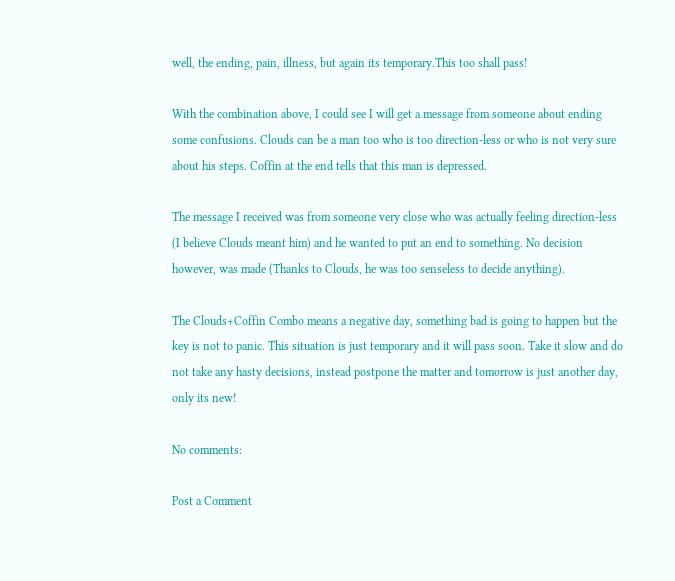well, the ending, pain, illness, but again its temporary.This too shall pass!

With the combination above, I could see I will get a message from someone about ending some confusions. Clouds can be a man too who is too direction-less or who is not very sure about his steps. Coffin at the end tells that this man is depressed.

The message I received was from someone very close who was actually feeling direction-less (I believe Clouds meant him) and he wanted to put an end to something. No decision however, was made (Thanks to Clouds, he was too senseless to decide anything).

The Clouds+Coffin Combo means a negative day, something bad is going to happen but the key is not to panic. This situation is just temporary and it will pass soon. Take it slow and do not take any hasty decisions, instead postpone the matter and tomorrow is just another day, only its new!

No comments:

Post a Comment